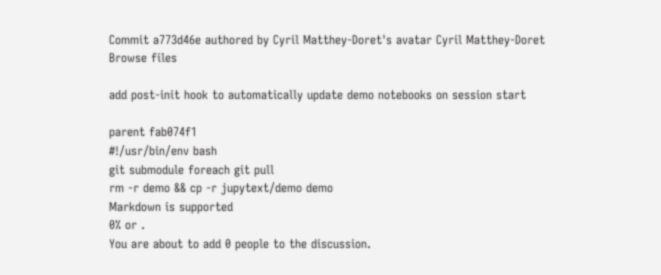Commit a773d46e authored by Cyril Matthey-Doret's avatar Cyril Matthey-Doret
Browse files

add post-init hook to automatically update demo notebooks on session start

parent fab074f1
#!/usr/bin/env bash
git submodule foreach git pull
rm -r demo && cp -r jupytext/demo demo
Markdown is supported
0% or .
You are about to add 0 people to the discussion.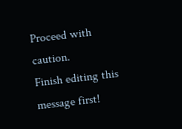Proceed with caution.
Finish editing this message first!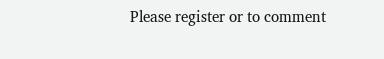Please register or to comment